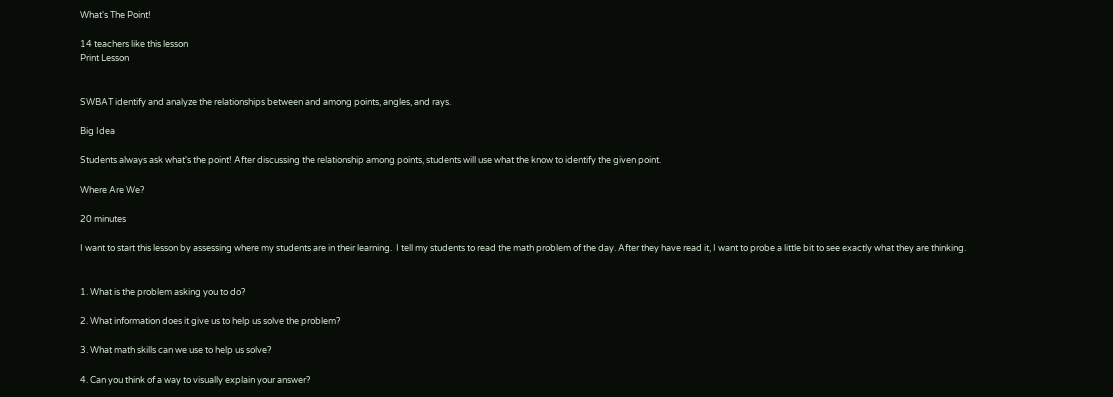What's The Point!

14 teachers like this lesson
Print Lesson


SWBAT identify and analyze the relationships between and among points, angles, and rays.

Big Idea

Students always ask what's the point! After discussing the relationship among points, students will use what the know to identify the given point.

Where Are We?

20 minutes

I want to start this lesson by assessing where my students are in their learning.  I tell my students to read the math problem of the day. After they have read it, I want to probe a little bit to see exactly what they are thinking.


1. What is the problem asking you to do?

2. What information does it give us to help us solve the problem?

3. What math skills can we use to help us solve?

4. Can you think of a way to visually explain your answer?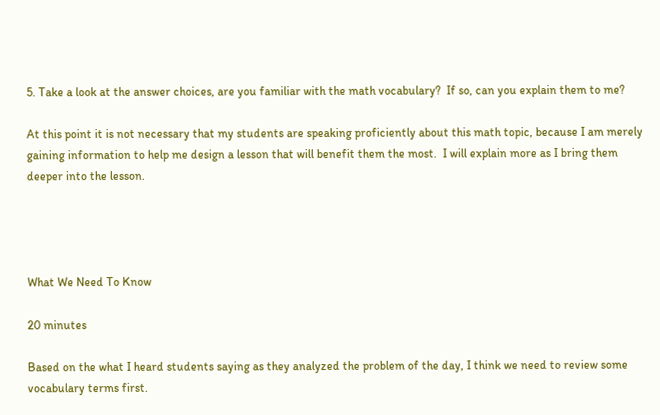5. Take a look at the answer choices, are you familiar with the math vocabulary?  If so, can you explain them to me?

At this point it is not necessary that my students are speaking proficiently about this math topic, because I am merely gaining information to help me design a lesson that will benefit them the most.  I will explain more as I bring them deeper into the lesson.




What We Need To Know

20 minutes

Based on the what I heard students saying as they analyzed the problem of the day, I think we need to review some vocabulary terms first.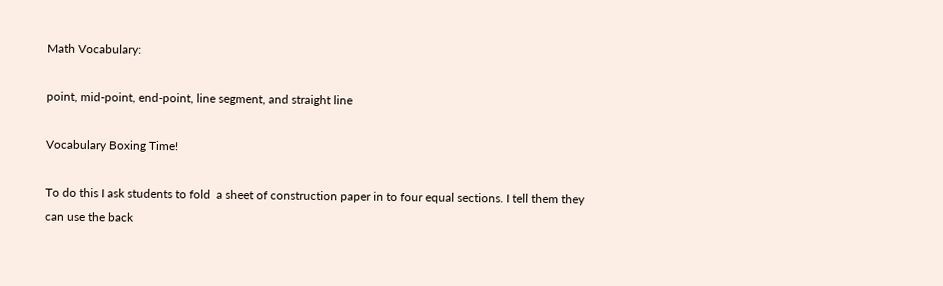Math Vocabulary:

point, mid-point, end-point, line segment, and straight line

Vocabulary Boxing Time!

To do this I ask students to fold  a sheet of construction paper in to four equal sections. I tell them they can use the back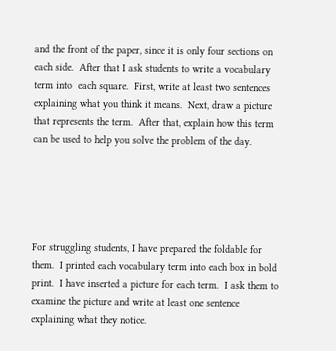and the front of the paper, since it is only four sections on each side.  After that I ask students to write a vocabulary term into  each square.  First, write at least two sentences explaining what you think it means.  Next, draw a picture that represents the term.  After that, explain how this term can be used to help you solve the problem of the day.





For struggling students, I have prepared the foldable for them.  I printed each vocabulary term into each box in bold print.  I have inserted a picture for each term.  I ask them to examine the picture and write at least one sentence explaining what they notice.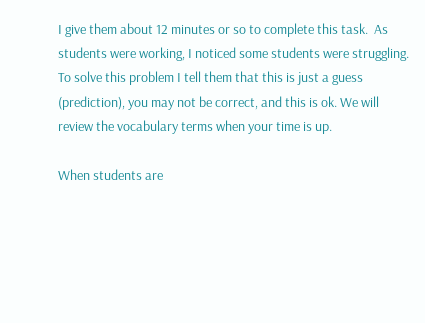I give them about 12 minutes or so to complete this task.  As students were working, I noticed some students were struggling.  To solve this problem I tell them that this is just a guess (prediction), you may not be correct, and this is ok. We will review the vocabulary terms when your time is up.

When students are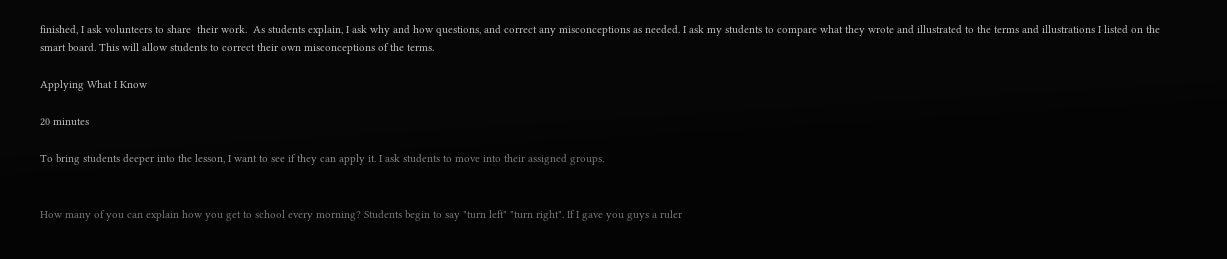finished, I ask volunteers to share  their work.  As students explain, I ask why and how questions, and correct any misconceptions as needed. I ask my students to compare what they wrote and illustrated to the terms and illustrations I listed on the smart board. This will allow students to correct their own misconceptions of the terms.

Applying What I Know

20 minutes

To bring students deeper into the lesson, I want to see if they can apply it. I ask students to move into their assigned groups.


How many of you can explain how you get to school every morning? Students begin to say "turn left" "turn right". If I gave you guys a ruler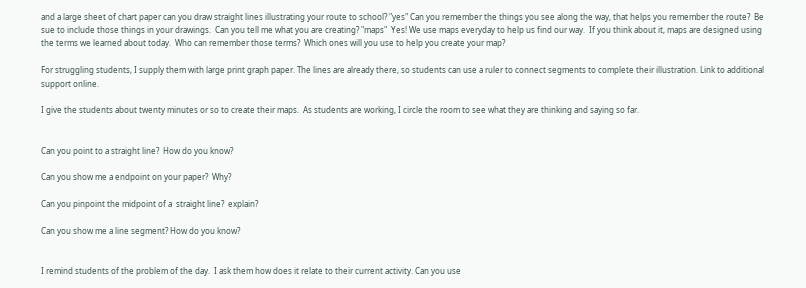and a large sheet of chart paper can you draw straight lines illustrating your route to school? "yes" Can you remember the things you see along the way, that helps you remember the route?  Be sue to include those things in your drawings.  Can you tell me what you are creating? "maps"  Yes! We use maps everyday to help us find our way.  If you think about it, maps are designed using the terms we learned about today.  Who can remember those terms?  Which ones will you use to help you create your map?

For struggling students, I supply them with large print graph paper. The lines are already there, so students can use a ruler to connect segments to complete their illustration. Link to additional support online.

I give the students about twenty minutes or so to create their maps.  As students are working, I circle the room to see what they are thinking and saying so far.


Can you point to a straight line?  How do you know?

Can you show me a endpoint on your paper?  Why?

Can you pinpoint the midpoint of a  straight line?  explain?

Can you show me a line segment? How do you know?


I remind students of the problem of the day.  I ask them how does it relate to their current activity. Can you use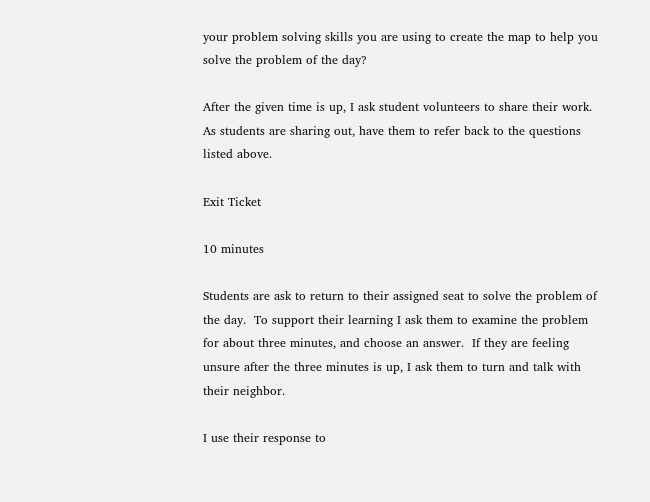your problem solving skills you are using to create the map to help you solve the problem of the day?

After the given time is up, I ask student volunteers to share their work.  As students are sharing out, have them to refer back to the questions listed above.

Exit Ticket

10 minutes

Students are ask to return to their assigned seat to solve the problem of the day.  To support their learning I ask them to examine the problem for about three minutes, and choose an answer.  If they are feeling unsure after the three minutes is up, I ask them to turn and talk with their neighbor.

I use their response to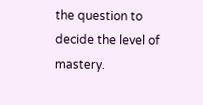the question to decide the level of mastery.